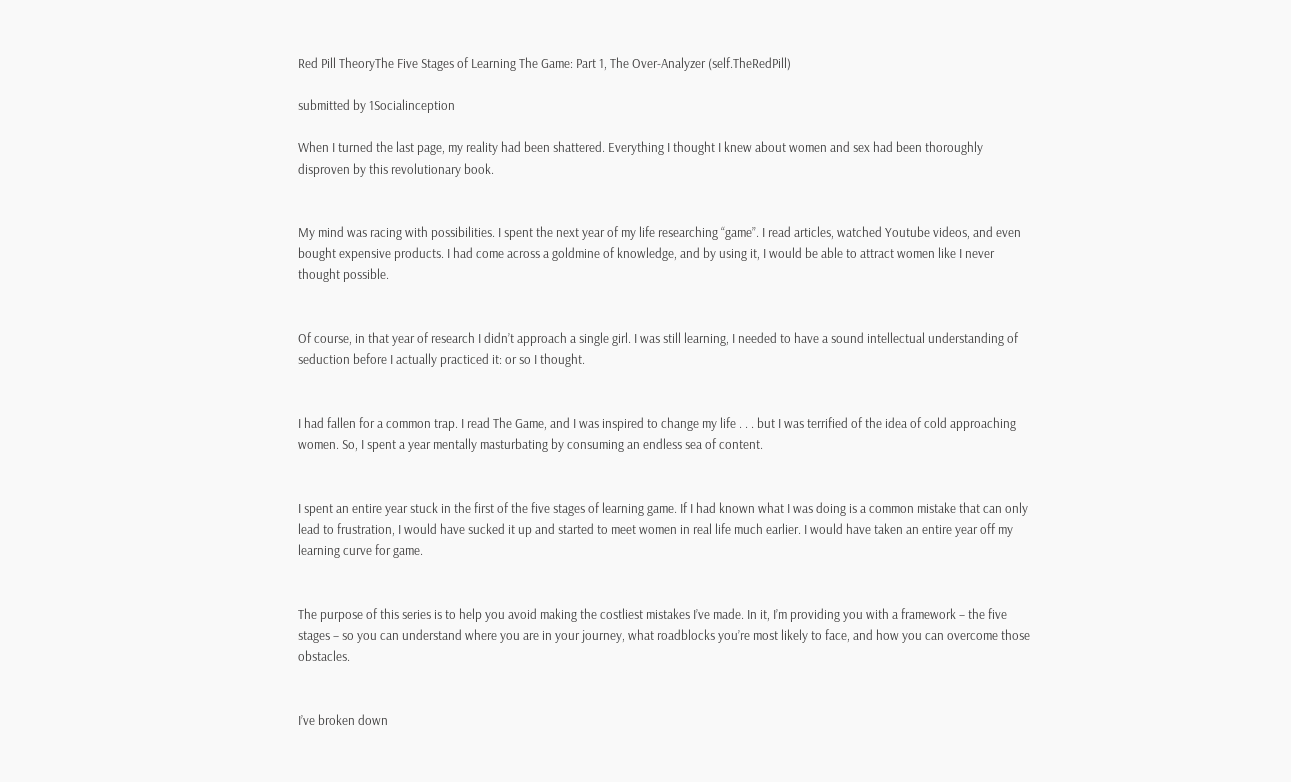Red Pill TheoryThe Five Stages of Learning The Game: Part 1, The Over-Analyzer (self.TheRedPill)

submitted by 1Socialinception

When I turned the last page, my reality had been shattered. Everything I thought I knew about women and sex had been thoroughly disproven by this revolutionary book.


My mind was racing with possibilities. I spent the next year of my life researching “game”. I read articles, watched Youtube videos, and even bought expensive products. I had come across a goldmine of knowledge, and by using it, I would be able to attract women like I never thought possible.


Of course, in that year of research I didn’t approach a single girl. I was still learning, I needed to have a sound intellectual understanding of seduction before I actually practiced it: or so I thought.


I had fallen for a common trap. I read The Game, and I was inspired to change my life . . . but I was terrified of the idea of cold approaching women. So, I spent a year mentally masturbating by consuming an endless sea of content.


I spent an entire year stuck in the first of the five stages of learning game. If I had known what I was doing is a common mistake that can only lead to frustration, I would have sucked it up and started to meet women in real life much earlier. I would have taken an entire year off my learning curve for game.


The purpose of this series is to help you avoid making the costliest mistakes I’ve made. In it, I’m providing you with a framework – the five stages – so you can understand where you are in your journey, what roadblocks you’re most likely to face, and how you can overcome those obstacles.


I’ve broken down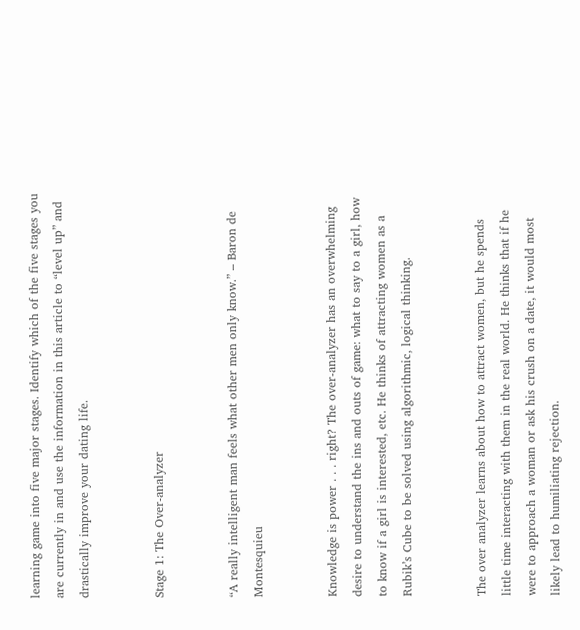learning game into five major stages. Identify which of the five stages you are currently in and use the information in this article to “level up” and drastically improve your dating life.


Stage 1: The Over-analyzer


“A really intelligent man feels what other men only know.” – Baron de Montesquieu


Knowledge is power . . . right? The over-analyzer has an overwhelming desire to understand the ins and outs of game: what to say to a girl, how to know if a girl is interested, etc. He thinks of attracting women as a Rubik’s Cube to be solved using algorithmic, logical thinking.


The over analyzer learns about how to attract women, but he spends little time interacting with them in the real world. He thinks that if he were to approach a woman or ask his crush on a date, it would most likely lead to humiliating rejection.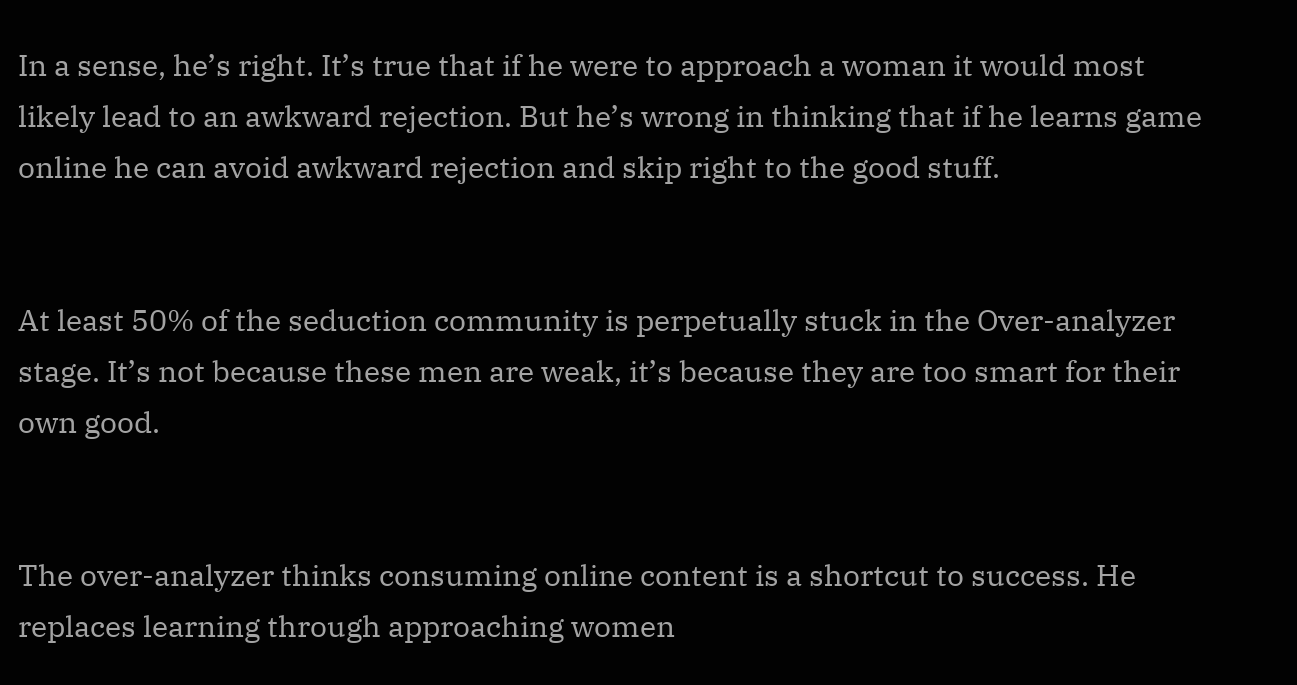In a sense, he’s right. It’s true that if he were to approach a woman it would most likely lead to an awkward rejection. But he’s wrong in thinking that if he learns game online he can avoid awkward rejection and skip right to the good stuff.


At least 50% of the seduction community is perpetually stuck in the Over-analyzer stage. It’s not because these men are weak, it’s because they are too smart for their own good.


The over-analyzer thinks consuming online content is a shortcut to success. He replaces learning through approaching women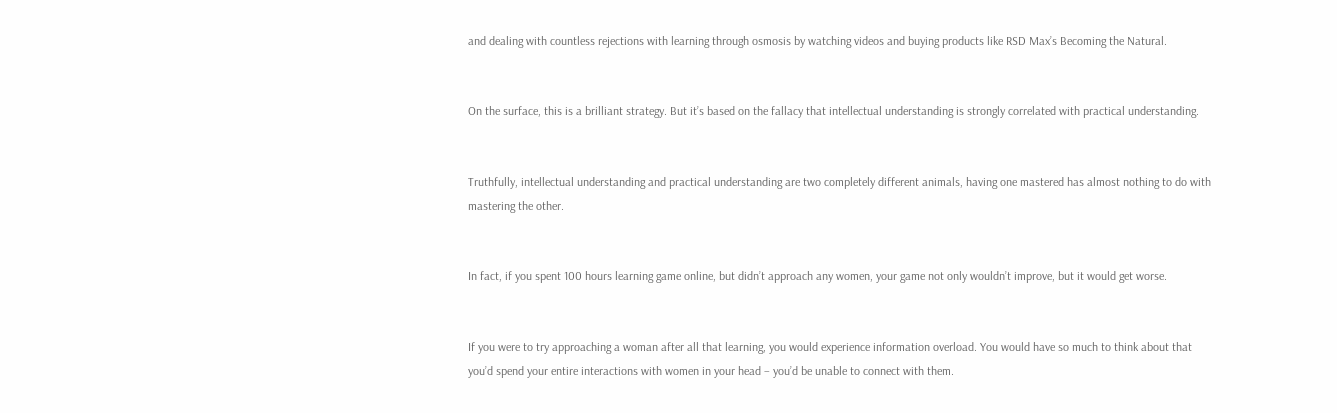and dealing with countless rejections with learning through osmosis by watching videos and buying products like RSD Max’s Becoming the Natural.


On the surface, this is a brilliant strategy. But it’s based on the fallacy that intellectual understanding is strongly correlated with practical understanding.


Truthfully, intellectual understanding and practical understanding are two completely different animals, having one mastered has almost nothing to do with mastering the other.


In fact, if you spent 100 hours learning game online, but didn’t approach any women, your game not only wouldn’t improve, but it would get worse.


If you were to try approaching a woman after all that learning, you would experience information overload. You would have so much to think about that you’d spend your entire interactions with women in your head – you’d be unable to connect with them.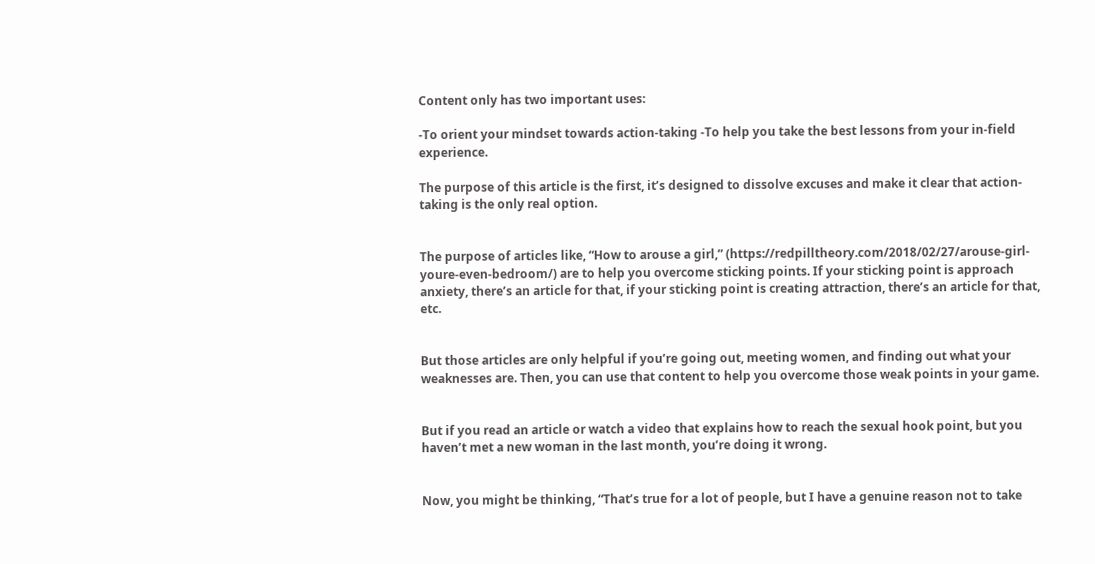Content only has two important uses:

-To orient your mindset towards action-taking -To help you take the best lessons from your in-field experience.

The purpose of this article is the first, it’s designed to dissolve excuses and make it clear that action-taking is the only real option.


The purpose of articles like, “How to arouse a girl,” (https://redpilltheory.com/2018/02/27/arouse-girl-youre-even-bedroom/) are to help you overcome sticking points. If your sticking point is approach anxiety, there’s an article for that, if your sticking point is creating attraction, there’s an article for that, etc.


But those articles are only helpful if you’re going out, meeting women, and finding out what your weaknesses are. Then, you can use that content to help you overcome those weak points in your game.


But if you read an article or watch a video that explains how to reach the sexual hook point, but you haven’t met a new woman in the last month, you’re doing it wrong.


Now, you might be thinking, “That’s true for a lot of people, but I have a genuine reason not to take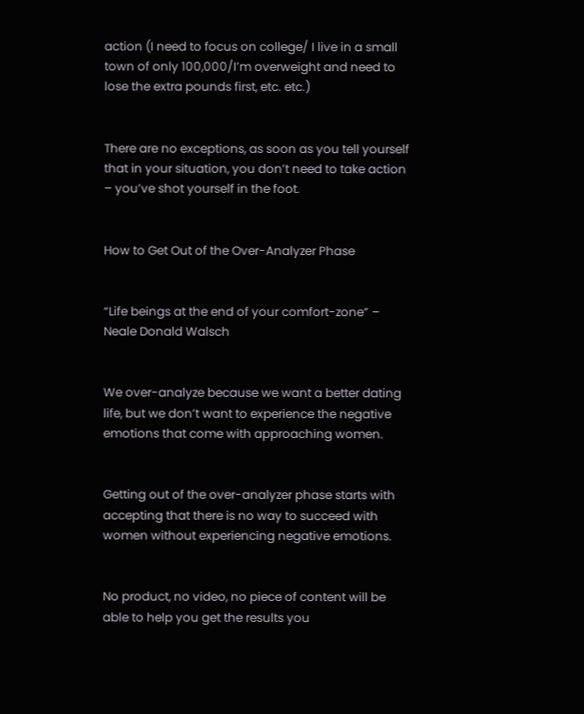action (I need to focus on college/ I live in a small town of only 100,000/I’m overweight and need to lose the extra pounds first, etc. etc.)


There are no exceptions, as soon as you tell yourself that in your situation, you don’t need to take action – you’ve shot yourself in the foot.


How to Get Out of the Over-Analyzer Phase


“Life beings at the end of your comfort-zone” – Neale Donald Walsch


We over-analyze because we want a better dating life, but we don’t want to experience the negative emotions that come with approaching women.


Getting out of the over-analyzer phase starts with accepting that there is no way to succeed with women without experiencing negative emotions.


No product, no video, no piece of content will be able to help you get the results you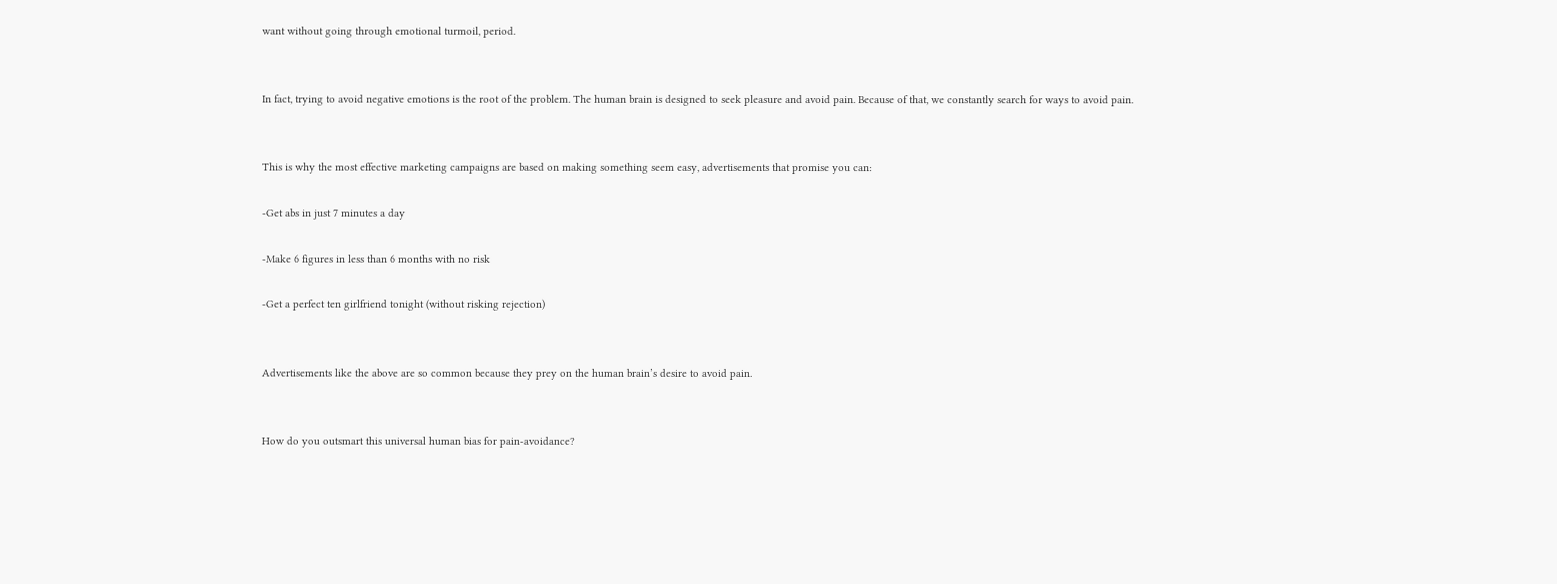want without going through emotional turmoil, period.


In fact, trying to avoid negative emotions is the root of the problem. The human brain is designed to seek pleasure and avoid pain. Because of that, we constantly search for ways to avoid pain.


This is why the most effective marketing campaigns are based on making something seem easy, advertisements that promise you can:

-Get abs in just 7 minutes a day

-Make 6 figures in less than 6 months with no risk

-Get a perfect ten girlfriend tonight (without risking rejection)


Advertisements like the above are so common because they prey on the human brain’s desire to avoid pain.


How do you outsmart this universal human bias for pain-avoidance?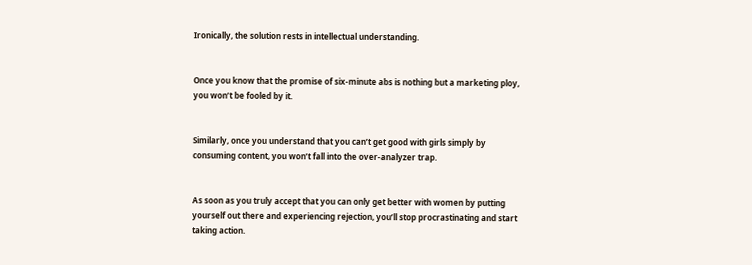Ironically, the solution rests in intellectual understanding.


Once you know that the promise of six-minute abs is nothing but a marketing ploy, you won’t be fooled by it.


Similarly, once you understand that you can’t get good with girls simply by consuming content, you won’t fall into the over-analyzer trap.


As soon as you truly accept that you can only get better with women by putting yourself out there and experiencing rejection, you’ll stop procrastinating and start taking action.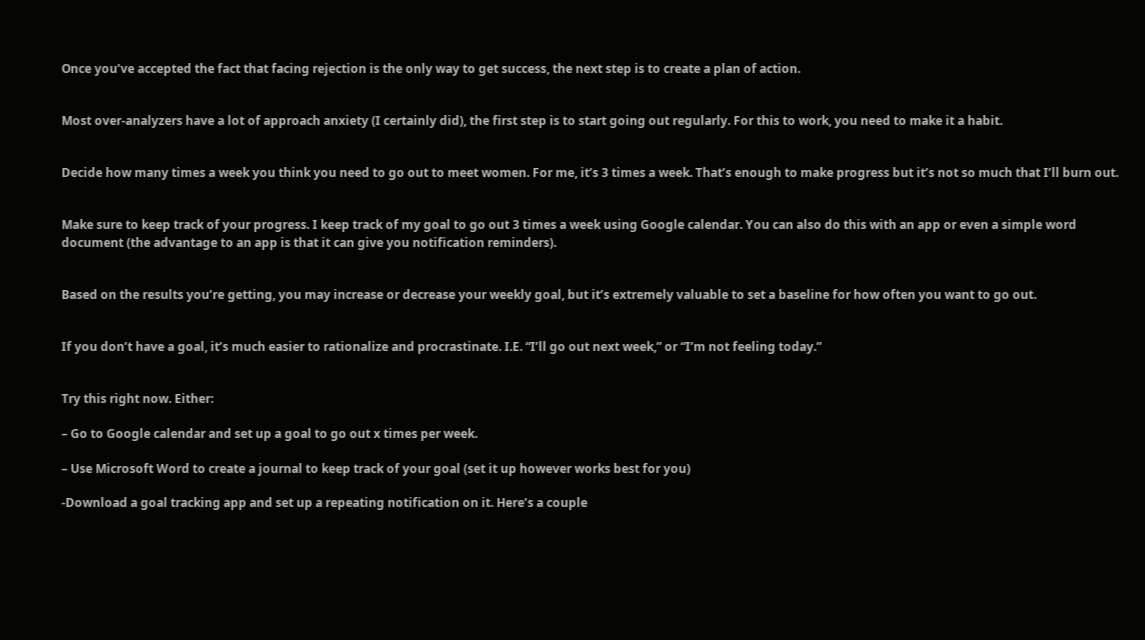Once you’ve accepted the fact that facing rejection is the only way to get success, the next step is to create a plan of action.


Most over-analyzers have a lot of approach anxiety (I certainly did), the first step is to start going out regularly. For this to work, you need to make it a habit.


Decide how many times a week you think you need to go out to meet women. For me, it’s 3 times a week. That’s enough to make progress but it’s not so much that I’ll burn out.


Make sure to keep track of your progress. I keep track of my goal to go out 3 times a week using Google calendar. You can also do this with an app or even a simple word document (the advantage to an app is that it can give you notification reminders).


Based on the results you’re getting, you may increase or decrease your weekly goal, but it’s extremely valuable to set a baseline for how often you want to go out.


If you don’t have a goal, it’s much easier to rationalize and procrastinate. I.E. “I’ll go out next week,” or “I’m not feeling today.”


Try this right now. Either:

– Go to Google calendar and set up a goal to go out x times per week.

– Use Microsoft Word to create a journal to keep track of your goal (set it up however works best for you)

-Download a goal tracking app and set up a repeating notification on it. Here’s a couple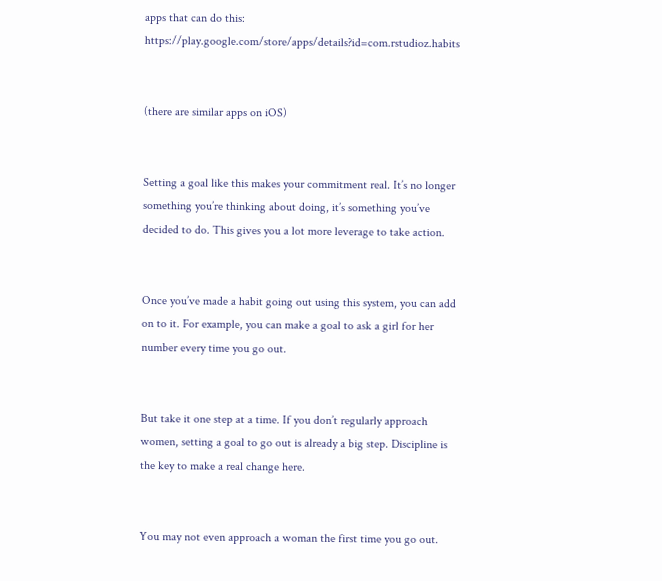apps that can do this: https://play.google.com/store/apps/details?id=com.rstudioz.habits


(there are similar apps on iOS)


Setting a goal like this makes your commitment real. It’s no longer something you’re thinking about doing, it’s something you’ve decided to do. This gives you a lot more leverage to take action.


Once you’ve made a habit going out using this system, you can add on to it. For example, you can make a goal to ask a girl for her number every time you go out.


But take it one step at a time. If you don’t regularly approach women, setting a goal to go out is already a big step. Discipline is the key to make a real change here.


You may not even approach a woman the first time you go out.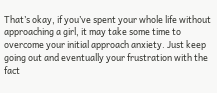That’s okay, if you’ve spent your whole life without approaching a girl, it may take some time to overcome your initial approach anxiety. Just keep going out and eventually your frustration with the fact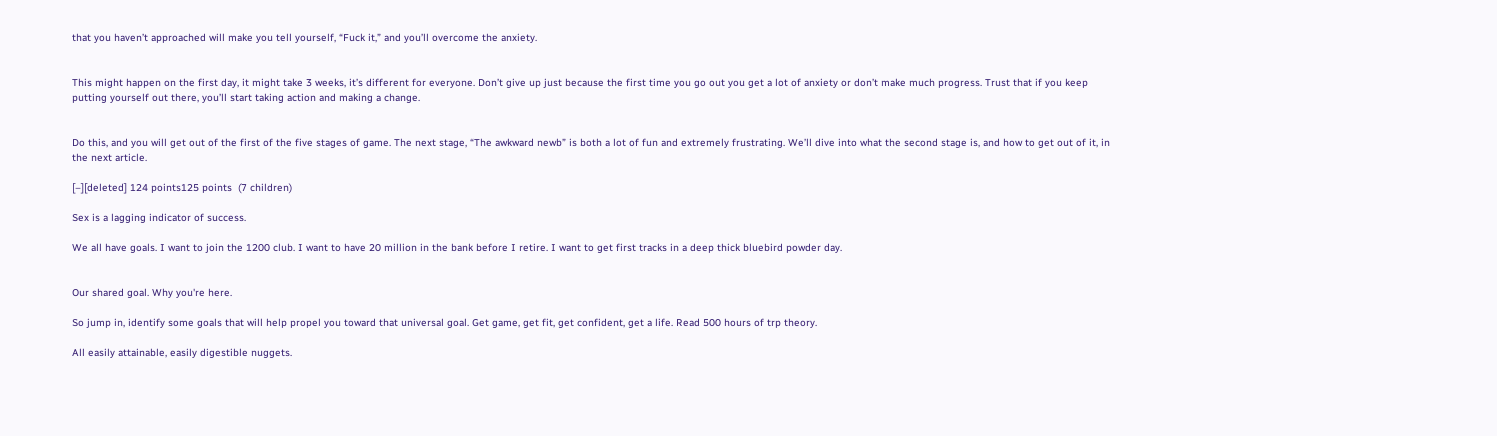that you haven’t approached will make you tell yourself, “Fuck it,” and you’ll overcome the anxiety.


This might happen on the first day, it might take 3 weeks, it’s different for everyone. Don’t give up just because the first time you go out you get a lot of anxiety or don’t make much progress. Trust that if you keep putting yourself out there, you’ll start taking action and making a change.


Do this, and you will get out of the first of the five stages of game. The next stage, “The awkward newb” is both a lot of fun and extremely frustrating. We’ll dive into what the second stage is, and how to get out of it, in the next article.

[–][deleted] 124 points125 points  (7 children)

Sex is a lagging indicator of success.

We all have goals. I want to join the 1200 club. I want to have 20 million in the bank before I retire. I want to get first tracks in a deep thick bluebird powder day.


Our shared goal. Why you're here.

So jump in, identify some goals that will help propel you toward that universal goal. Get game, get fit, get confident, get a life. Read 500 hours of trp theory.

All easily attainable, easily digestible nuggets.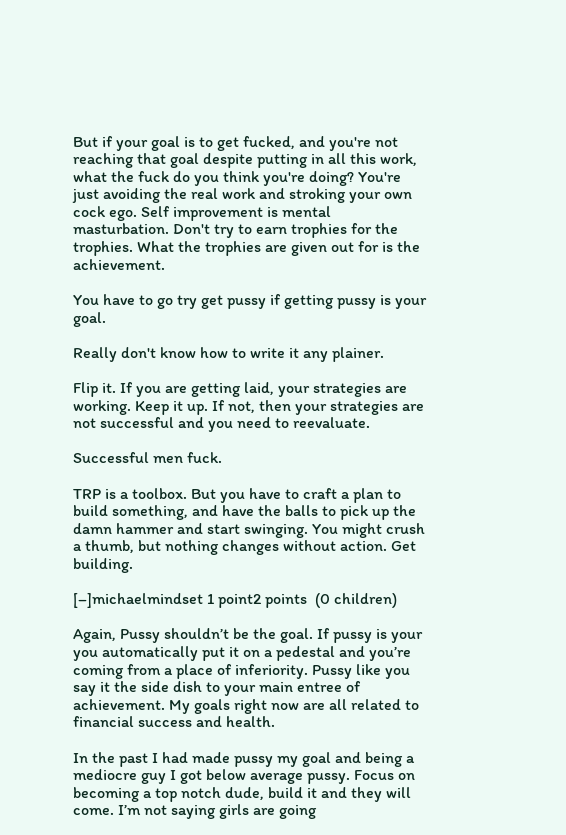But if your goal is to get fucked, and you're not reaching that goal despite putting in all this work, what the fuck do you think you're doing? You're just avoiding the real work and stroking your own cock ego. Self improvement is mental masturbation. Don't try to earn trophies for the trophies. What the trophies are given out for is the achievement.

You have to go try get pussy if getting pussy is your goal.

Really don't know how to write it any plainer.

Flip it. If you are getting laid, your strategies are working. Keep it up. If not, then your strategies are not successful and you need to reevaluate.

Successful men fuck.

TRP is a toolbox. But you have to craft a plan to build something, and have the balls to pick up the damn hammer and start swinging. You might crush a thumb, but nothing changes without action. Get building.

[–]michaelmindset 1 point2 points  (0 children)

Again, Pussy shouldn’t be the goal. If pussy is your you automatically put it on a pedestal and you’re coming from a place of inferiority. Pussy like you say it the side dish to your main entree of achievement. My goals right now are all related to financial success and health.

In the past I had made pussy my goal and being a mediocre guy I got below average pussy. Focus on becoming a top notch dude, build it and they will come. I’m not saying girls are going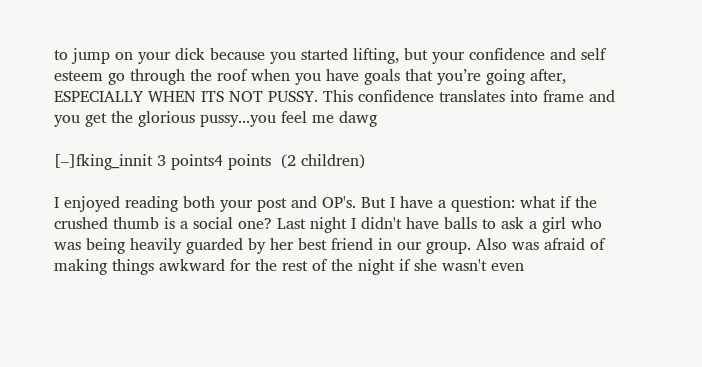to jump on your dick because you started lifting, but your confidence and self esteem go through the roof when you have goals that you’re going after, ESPECIALLY WHEN ITS NOT PUSSY. This confidence translates into frame and you get the glorious pussy...you feel me dawg

[–]fking_innit 3 points4 points  (2 children)

I enjoyed reading both your post and OP's. But I have a question: what if the crushed thumb is a social one? Last night I didn't have balls to ask a girl who was being heavily guarded by her best friend in our group. Also was afraid of making things awkward for the rest of the night if she wasn't even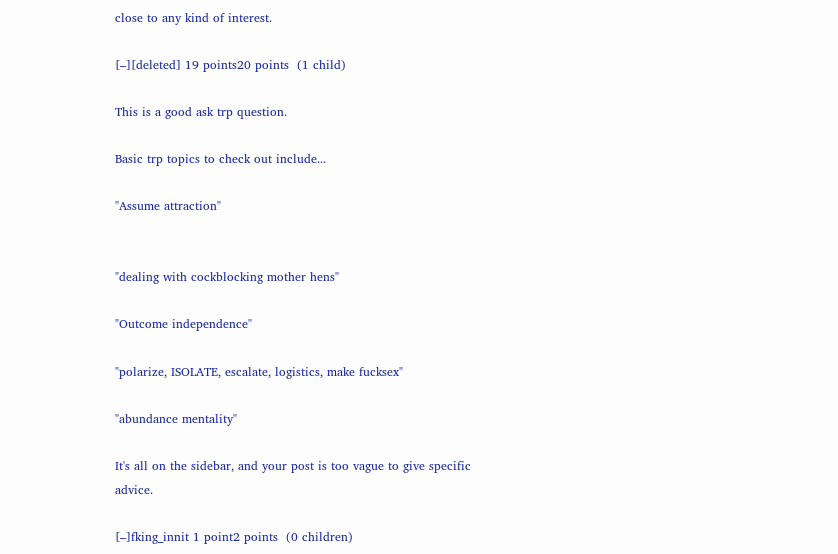close to any kind of interest.

[–][deleted] 19 points20 points  (1 child)

This is a good ask trp question.

Basic trp topics to check out include...

"Assume attraction"


"dealing with cockblocking mother hens"

"Outcome independence"

"polarize, ISOLATE, escalate, logistics, make fucksex"

"abundance mentality"

It's all on the sidebar, and your post is too vague to give specific advice.

[–]fking_innit 1 point2 points  (0 children)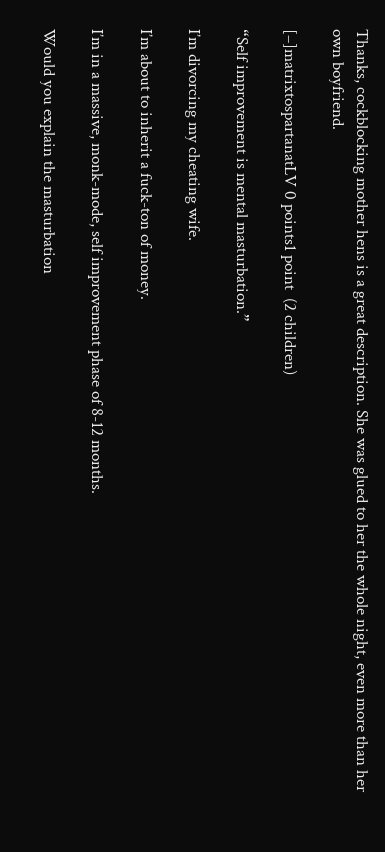Thanks, cockblocking mother hens is a great description. She was glued to her the whole night, even more than her own boyfriend.

[–]matrixtospartanatLV 0 points1 point  (2 children)

“Self improvement is mental masturbation.”

I’m divorcing my cheating wife.

I’m about to inherit a fuck-ton of money.

I’m in a massive, monk-mode, self improvement phase of 8-12 months.

Would you explain the masturbation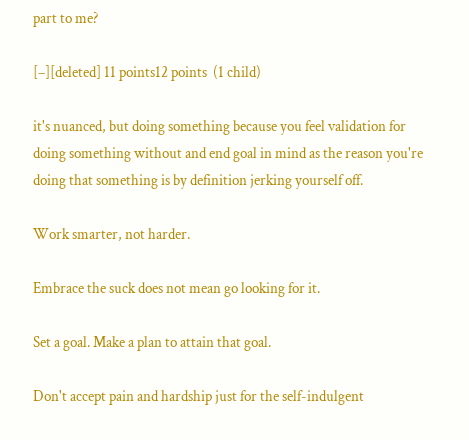part to me?

[–][deleted] 11 points12 points  (1 child)

it's nuanced, but doing something because you feel validation for doing something without and end goal in mind as the reason you're doing that something is by definition jerking yourself off.

Work smarter, not harder.

Embrace the suck does not mean go looking for it.

Set a goal. Make a plan to attain that goal.

Don't accept pain and hardship just for the self-indulgent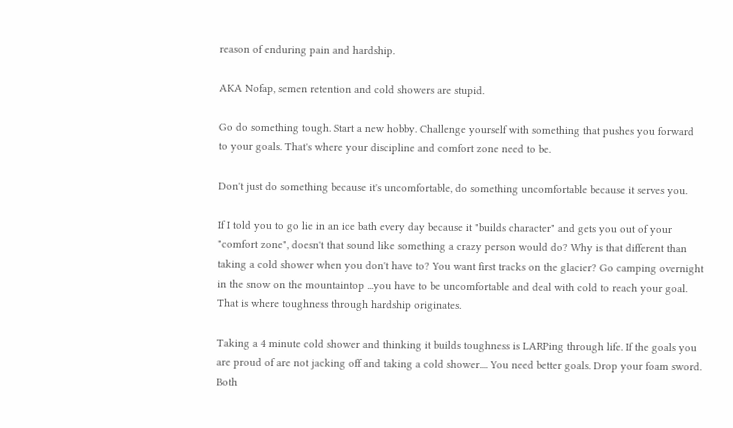reason of enduring pain and hardship.

AKA Nofap, semen retention and cold showers are stupid.

Go do something tough. Start a new hobby. Challenge yourself with something that pushes you forward to your goals. That's where your discipline and comfort zone need to be.

Don't just do something because it's uncomfortable, do something uncomfortable because it serves you.

If I told you to go lie in an ice bath every day because it "builds character" and gets you out of your "comfort zone", doesn't that sound like something a crazy person would do? Why is that different than taking a cold shower when you don't have to? You want first tracks on the glacier? Go camping overnight in the snow on the mountaintop ...you have to be uncomfortable and deal with cold to reach your goal. That is where toughness through hardship originates.

Taking a 4 minute cold shower and thinking it builds toughness is LARPing through life. If the goals you are proud of are not jacking off and taking a cold shower.... You need better goals. Drop your foam sword. Both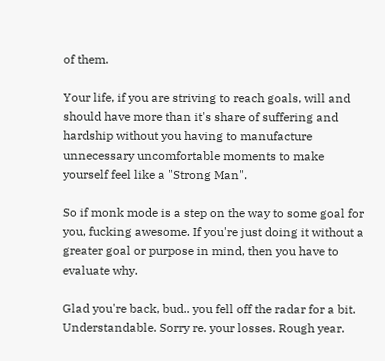of them.

Your life, if you are striving to reach goals, will and should have more than it's share of suffering and hardship without you having to manufacture unnecessary uncomfortable moments to make yourself feel like a "Strong Man".

So if monk mode is a step on the way to some goal for you, fucking awesome. If you're just doing it without a greater goal or purpose in mind, then you have to evaluate why.

Glad you're back, bud.. you fell off the radar for a bit. Understandable. Sorry re. your losses. Rough year.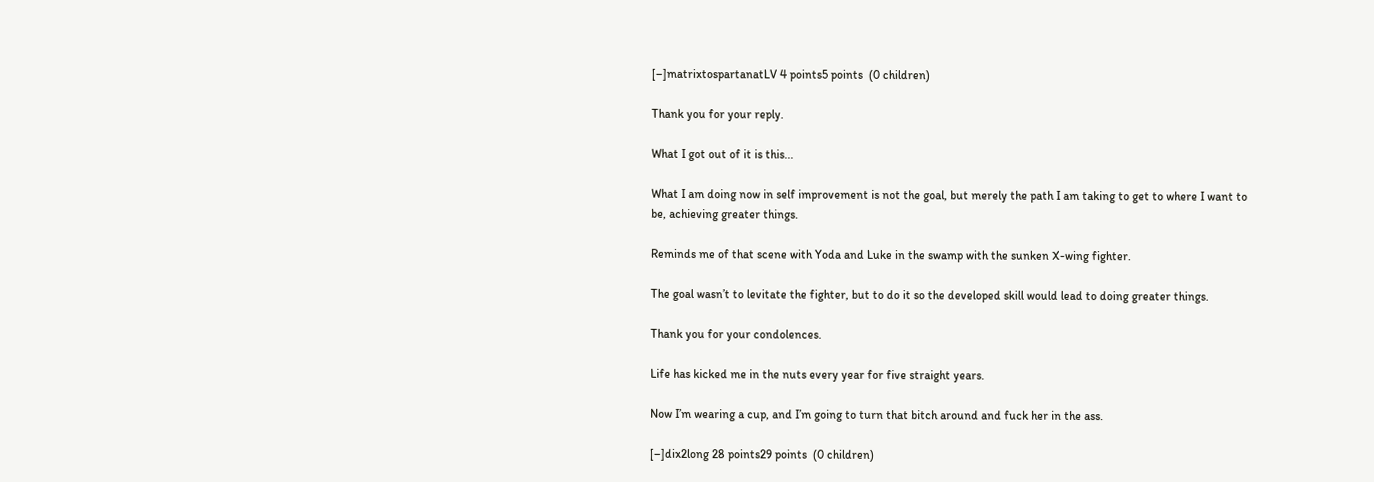[–]matrixtospartanatLV 4 points5 points  (0 children)

Thank you for your reply.

What I got out of it is this...

What I am doing now in self improvement is not the goal, but merely the path I am taking to get to where I want to be, achieving greater things.

Reminds me of that scene with Yoda and Luke in the swamp with the sunken X-wing fighter.

The goal wasn’t to levitate the fighter, but to do it so the developed skill would lead to doing greater things.

Thank you for your condolences.

Life has kicked me in the nuts every year for five straight years.

Now I’m wearing a cup, and I’m going to turn that bitch around and fuck her in the ass.

[–]dix2long 28 points29 points  (0 children)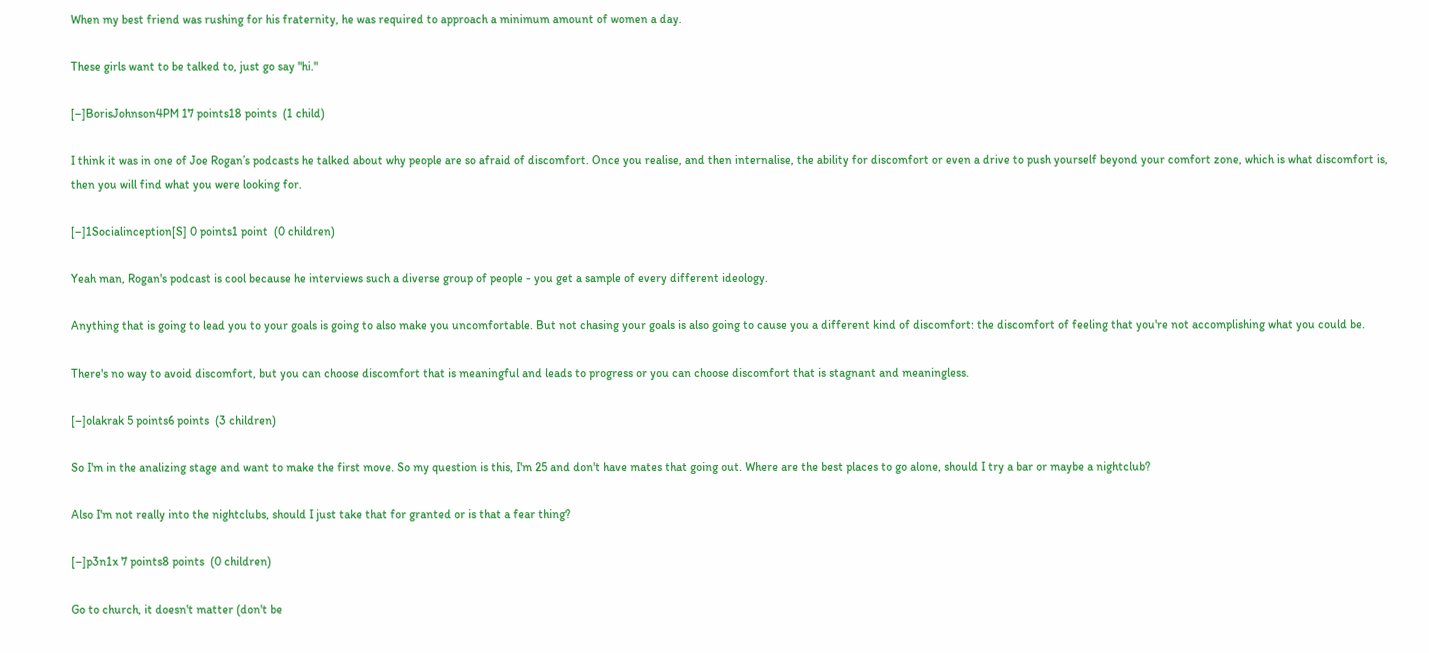When my best friend was rushing for his fraternity, he was required to approach a minimum amount of women a day.

These girls want to be talked to, just go say "hi."

[–]BorisJohnson4PM 17 points18 points  (1 child)

I think it was in one of Joe Rogan’s podcasts he talked about why people are so afraid of discomfort. Once you realise, and then internalise, the ability for discomfort or even a drive to push yourself beyond your comfort zone, which is what discomfort is, then you will find what you were looking for.

[–]1Socialinception[S] 0 points1 point  (0 children)

Yeah man, Rogan's podcast is cool because he interviews such a diverse group of people - you get a sample of every different ideology.

Anything that is going to lead you to your goals is going to also make you uncomfortable. But not chasing your goals is also going to cause you a different kind of discomfort: the discomfort of feeling that you're not accomplishing what you could be.

There's no way to avoid discomfort, but you can choose discomfort that is meaningful and leads to progress or you can choose discomfort that is stagnant and meaningless.

[–]olakrak 5 points6 points  (3 children)

So I'm in the analizing stage and want to make the first move. So my question is this, I'm 25 and don't have mates that going out. Where are the best places to go alone, should I try a bar or maybe a nightclub?

Also I'm not really into the nightclubs, should I just take that for granted or is that a fear thing?

[–]p3n1x 7 points8 points  (0 children)

Go to church, it doesn't matter (don't be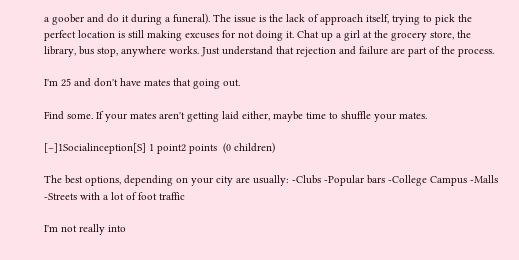a goober and do it during a funeral). The issue is the lack of approach itself, trying to pick the perfect location is still making excuses for not doing it. Chat up a girl at the grocery store, the library, bus stop, anywhere works. Just understand that rejection and failure are part of the process.

I'm 25 and don't have mates that going out.

Find some. If your mates aren't getting laid either, maybe time to shuffle your mates.

[–]1Socialinception[S] 1 point2 points  (0 children)

The best options, depending on your city are usually: -Clubs -Popular bars -College Campus -Malls -Streets with a lot of foot traffic

I'm not really into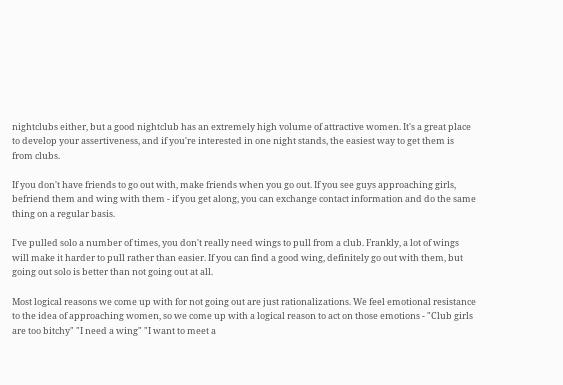nightclubs either, but a good nightclub has an extremely high volume of attractive women. It's a great place to develop your assertiveness, and if you're interested in one night stands, the easiest way to get them is from clubs.

If you don't have friends to go out with, make friends when you go out. If you see guys approaching girls, befriend them and wing with them - if you get along, you can exchange contact information and do the same thing on a regular basis.

I've pulled solo a number of times, you don't really need wings to pull from a club. Frankly, a lot of wings will make it harder to pull rather than easier. If you can find a good wing, definitely go out with them, but going out solo is better than not going out at all.

Most logical reasons we come up with for not going out are just rationalizations. We feel emotional resistance to the idea of approaching women, so we come up with a logical reason to act on those emotions - "Club girls are too bitchy" "I need a wing" "I want to meet a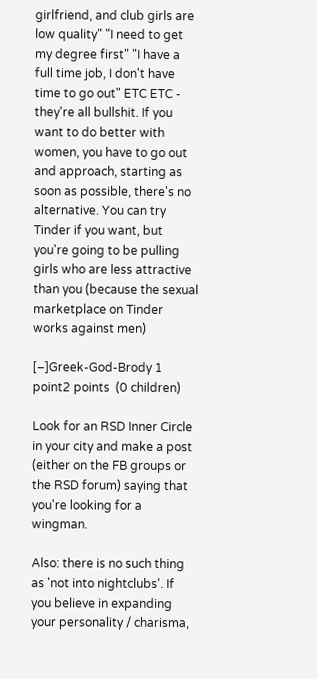girlfriend, and club girls are low quality" "I need to get my degree first" "I have a full time job, I don't have time to go out" ETC ETC - they're all bullshit. If you want to do better with women, you have to go out and approach, starting as soon as possible, there's no alternative. You can try Tinder if you want, but you're going to be pulling girls who are less attractive than you (because the sexual marketplace on Tinder works against men)

[–]Greek-God-Brody 1 point2 points  (0 children)

Look for an RSD Inner Circle in your city and make a post (either on the FB groups or the RSD forum) saying that you're looking for a wingman.

Also: there is no such thing as 'not into nightclubs'. If you believe in expanding your personality / charisma,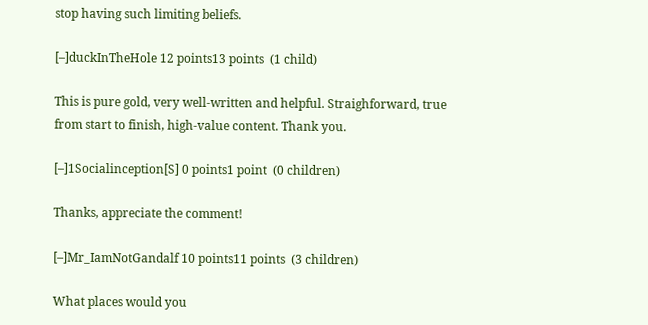stop having such limiting beliefs.

[–]duckInTheHole 12 points13 points  (1 child)

This is pure gold, very well-written and helpful. Straighforward, true from start to finish, high-value content. Thank you.

[–]1Socialinception[S] 0 points1 point  (0 children)

Thanks, appreciate the comment!

[–]Mr_IamNotGandalf 10 points11 points  (3 children)

What places would you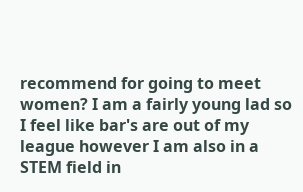recommend for going to meet women? I am a fairly young lad so I feel like bar's are out of my league however I am also in a STEM field in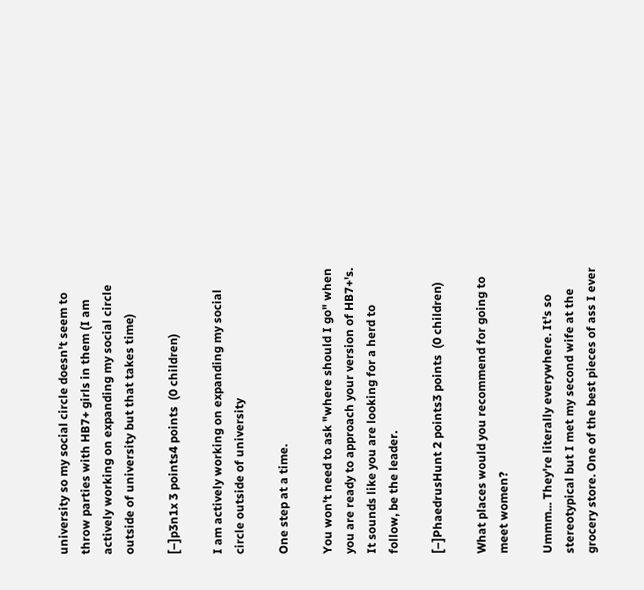university so my social circle doesn't seem to throw parties with HB7+ girls in them (I am actively working on expanding my social circle outside of university but that takes time)

[–]p3n1x 3 points4 points  (0 children)

I am actively working on expanding my social circle outside of university

One step at a time.

You won't need to ask "where should I go" when you are ready to approach your version of HB7+'s. It sounds like you are looking for a herd to follow, be the leader.

[–]PhaedrusHunt 2 points3 points  (0 children)

What places would you recommend for going to meet women?

Ummm... They're literally everywhere. It's so stereotypical but I met my second wife at the grocery store. One of the best pieces of ass I ever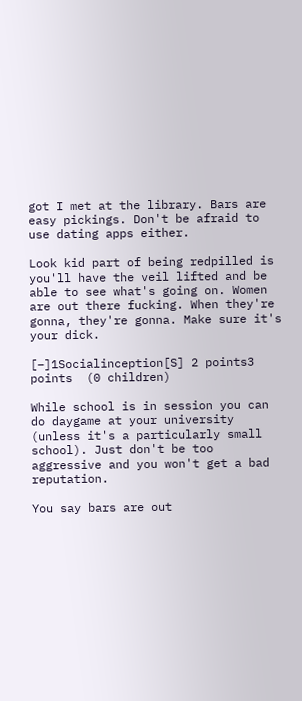got I met at the library. Bars are easy pickings. Don't be afraid to use dating apps either.

Look kid part of being redpilled is you'll have the veil lifted and be able to see what's going on. Women are out there fucking. When they're gonna, they're gonna. Make sure it's your dick.

[–]1Socialinception[S] 2 points3 points  (0 children)

While school is in session you can do daygame at your university (unless it's a particularly small school). Just don't be too aggressive and you won't get a bad reputation.

You say bars are out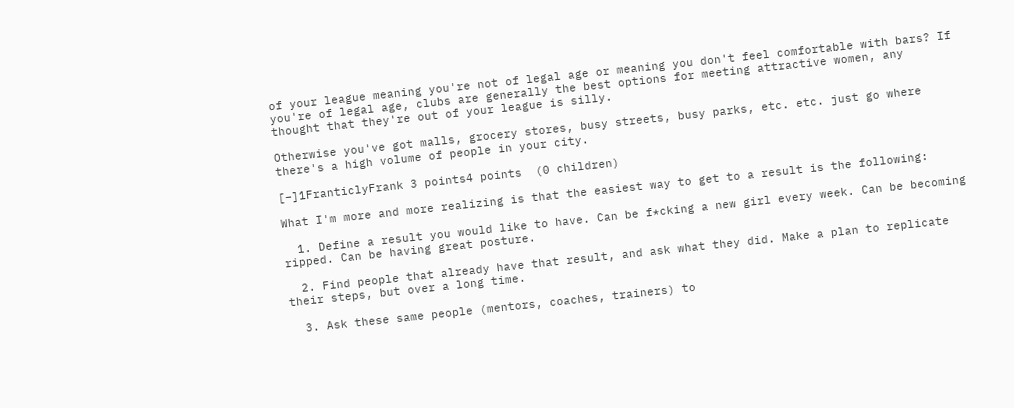of your league meaning you're not of legal age or meaning you don't feel comfortable with bars? If you're of legal age, clubs are generally the best options for meeting attractive women, any thought that they're out of your league is silly.

Otherwise you've got malls, grocery stores, busy streets, busy parks, etc. etc. just go where there's a high volume of people in your city.

[–]1FranticlyFrank 3 points4 points  (0 children)

What I'm more and more realizing is that the easiest way to get to a result is the following:

  1. Define a result you would like to have. Can be f*cking a new girl every week. Can be becoming ripped. Can be having great posture.

  2. Find people that already have that result, and ask what they did. Make a plan to replicate their steps, but over a long time.

  3. Ask these same people (mentors, coaches, trainers) to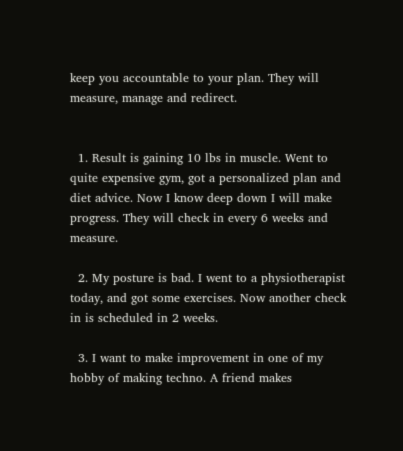keep you accountable to your plan. They will measure, manage and redirect.


  1. Result is gaining 10 lbs in muscle. Went to quite expensive gym, got a personalized plan and diet advice. Now I know deep down I will make progress. They will check in every 6 weeks and measure.

  2. My posture is bad. I went to a physiotherapist today, and got some exercises. Now another check in is scheduled in 2 weeks.

  3. I want to make improvement in one of my hobby of making techno. A friend makes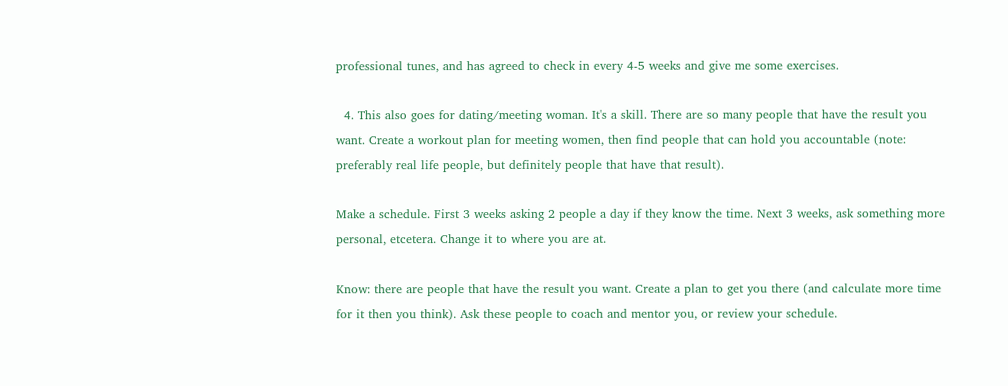professional tunes, and has agreed to check in every 4-5 weeks and give me some exercises.

  4. This also goes for dating/meeting woman. It's a skill. There are so many people that have the result you want. Create a workout plan for meeting women, then find people that can hold you accountable (note: preferably real life people, but definitely people that have that result).

Make a schedule. First 3 weeks asking 2 people a day if they know the time. Next 3 weeks, ask something more personal, etcetera. Change it to where you are at.

Know: there are people that have the result you want. Create a plan to get you there (and calculate more time for it then you think). Ask these people to coach and mentor you, or review your schedule.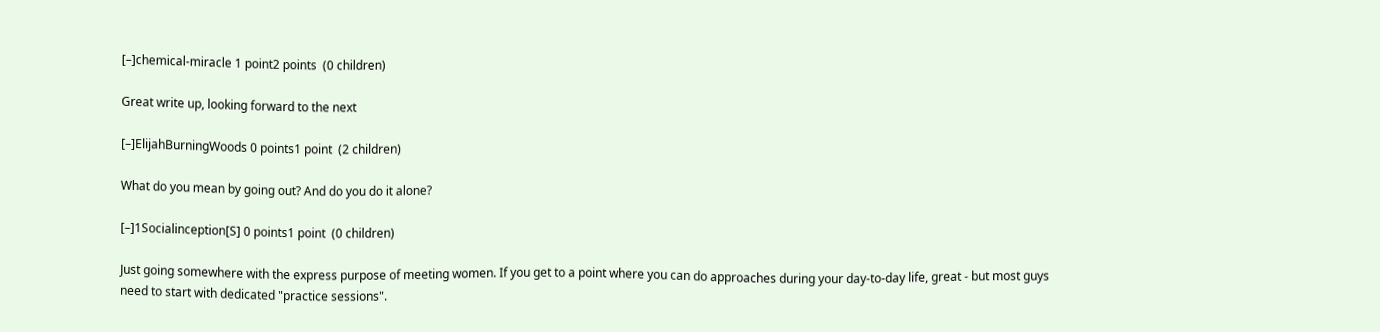[–]chemical-miracle 1 point2 points  (0 children)

Great write up, looking forward to the next

[–]ElijahBurningWoods 0 points1 point  (2 children)

What do you mean by going out? And do you do it alone?

[–]1Socialinception[S] 0 points1 point  (0 children)

Just going somewhere with the express purpose of meeting women. If you get to a point where you can do approaches during your day-to-day life, great - but most guys need to start with dedicated "practice sessions".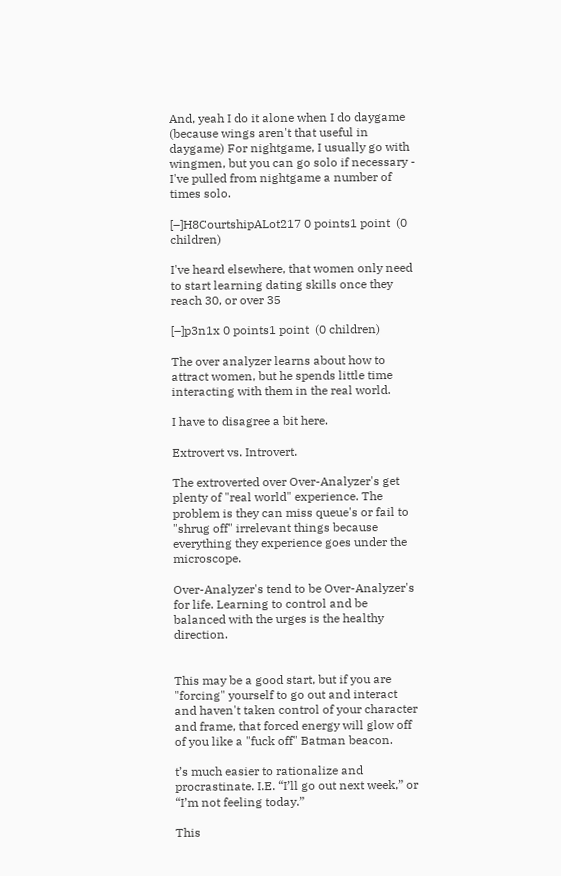And, yeah I do it alone when I do daygame (because wings aren't that useful in daygame) For nightgame, I usually go with wingmen, but you can go solo if necessary - I've pulled from nightgame a number of times solo.

[–]H8CourtshipALot217 0 points1 point  (0 children)

I've heard elsewhere, that women only need to start learning dating skills once they reach 30, or over 35

[–]p3n1x 0 points1 point  (0 children)

The over analyzer learns about how to attract women, but he spends little time interacting with them in the real world.

I have to disagree a bit here.

Extrovert vs. Introvert.

The extroverted over Over-Analyzer's get plenty of "real world" experience. The problem is they can miss queue's or fail to "shrug off" irrelevant things because everything they experience goes under the microscope.

Over-Analyzer's tend to be Over-Analyzer's for life. Learning to control and be balanced with the urges is the healthy direction.


This may be a good start, but if you are "forcing" yourself to go out and interact and haven't taken control of your character and frame, that forced energy will glow off of you like a "fuck off" Batman beacon.

t’s much easier to rationalize and procrastinate. I.E. “I’ll go out next week,” or “I’m not feeling today.”

This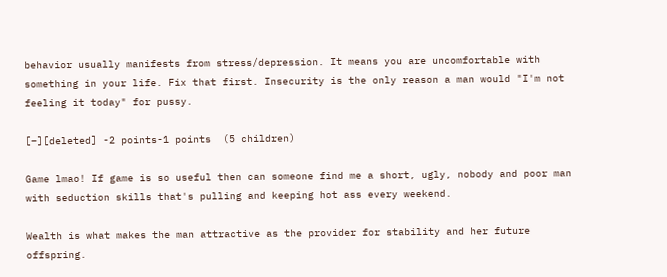behavior usually manifests from stress/depression. It means you are uncomfortable with something in your life. Fix that first. Insecurity is the only reason a man would "I'm not feeling it today" for pussy.

[–][deleted] -2 points-1 points  (5 children)

Game lmao! If game is so useful then can someone find me a short, ugly, nobody and poor man with seduction skills that's pulling and keeping hot ass every weekend.

Wealth is what makes the man attractive as the provider for stability and her future offspring.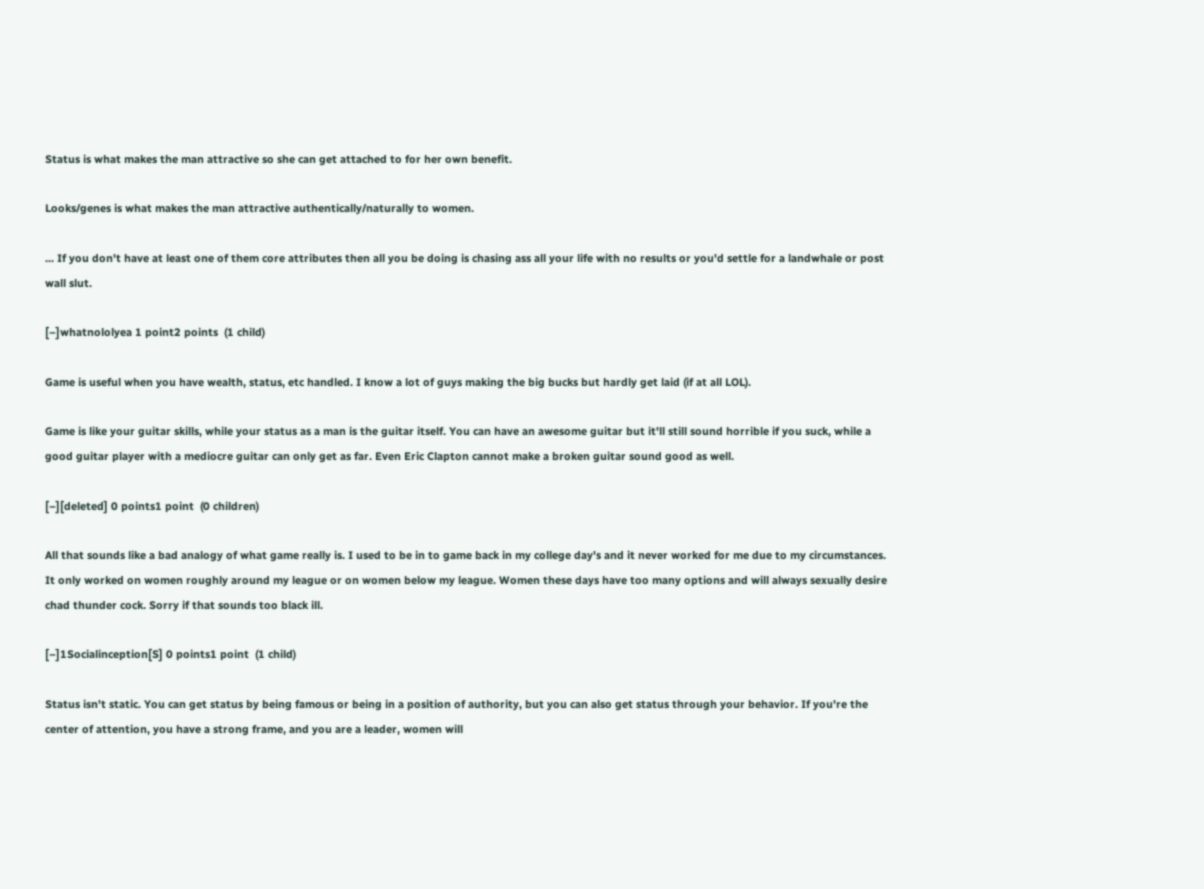Status is what makes the man attractive so she can get attached to for her own benefit.

Looks/genes is what makes the man attractive authentically/naturally to women.

... If you don't have at least one of them core attributes then all you be doing is chasing ass all your life with no results or you'd settle for a landwhale or post wall slut.

[–]whatnololyea 1 point2 points  (1 child)

Game is useful when you have wealth, status, etc handled. I know a lot of guys making the big bucks but hardly get laid (if at all LOL).

Game is like your guitar skills, while your status as a man is the guitar itself. You can have an awesome guitar but it'll still sound horrible if you suck, while a good guitar player with a mediocre guitar can only get as far. Even Eric Clapton cannot make a broken guitar sound good as well.

[–][deleted] 0 points1 point  (0 children)

All that sounds like a bad analogy of what game really is. I used to be in to game back in my college day's and it never worked for me due to my circumstances. It only worked on women roughly around my league or on women below my league. Women these days have too many options and will always sexually desire chad thunder cock. Sorry if that sounds too black ill.

[–]1Socialinception[S] 0 points1 point  (1 child)

Status isn't static. You can get status by being famous or being in a position of authority, but you can also get status through your behavior. If you're the center of attention, you have a strong frame, and you are a leader, women will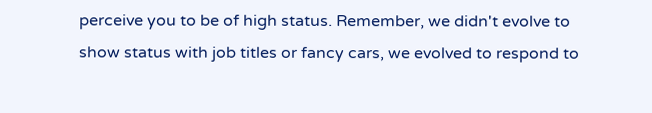perceive you to be of high status. Remember, we didn't evolve to show status with job titles or fancy cars, we evolved to respond to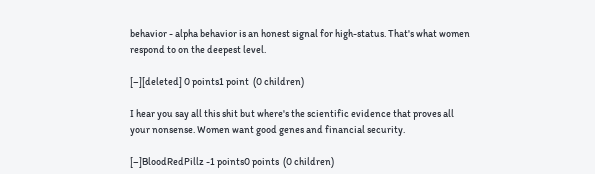behavior - alpha behavior is an honest signal for high-status. That's what women respond to on the deepest level.

[–][deleted] 0 points1 point  (0 children)

I hear you say all this shit but where's the scientific evidence that proves all your nonsense. Women want good genes and financial security.

[–]BloodRedPillz -1 points0 points  (0 children)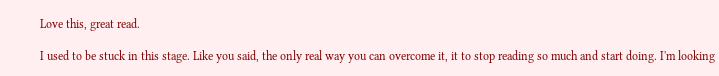Love this, great read.

I used to be stuck in this stage. Like you said, the only real way you can overcome it, it to stop reading so much and start doing. I'm looking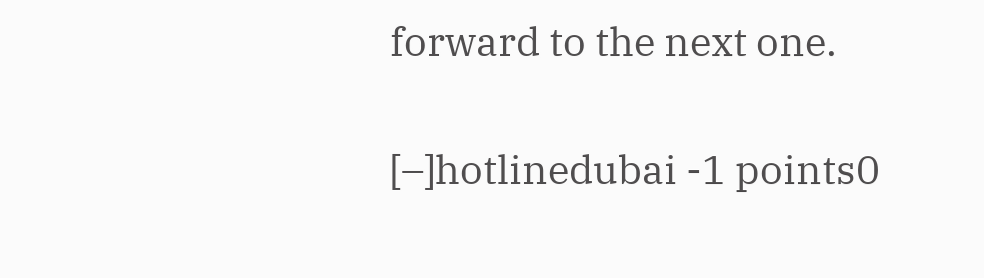forward to the next one.

[–]hotlinedubai -1 points0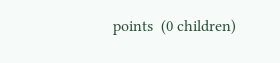points  (0 children)